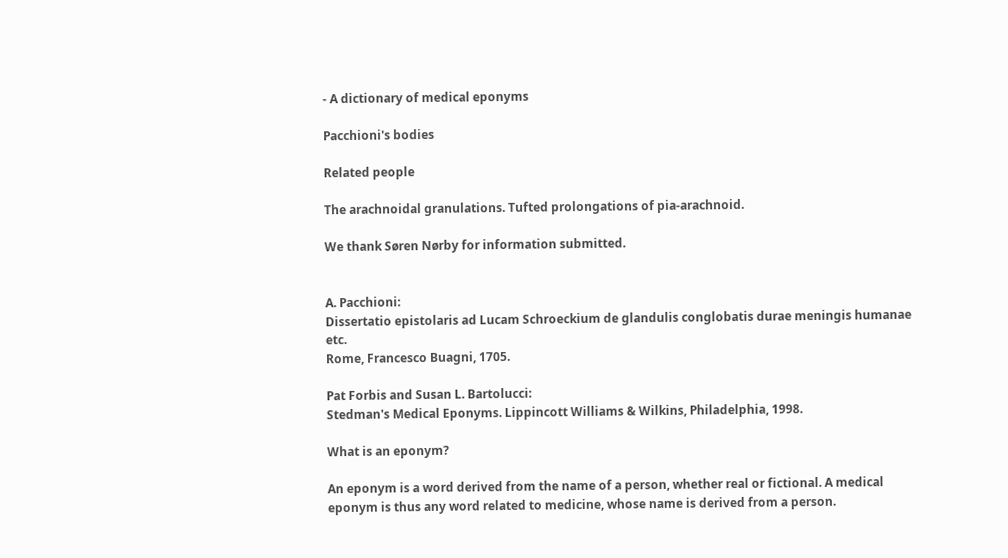- A dictionary of medical eponyms

Pacchioni's bodies

Related people

The arachnoidal granulations. Tufted prolongations of pia-arachnoid.

We thank Søren Nørby for information submitted.


A. Pacchioni:
Dissertatio epistolaris ad Lucam Schroeckium de glandulis conglobatis durae meningis humanae etc.
Rome, Francesco Buagni, 1705.

Pat Forbis and Susan L. Bartolucci:
Stedman's Medical Eponyms. Lippincott Williams & Wilkins, Philadelphia, 1998.

What is an eponym?

An eponym is a word derived from the name of a person, whether real or fictional. A medical eponym is thus any word related to medicine, whose name is derived from a person.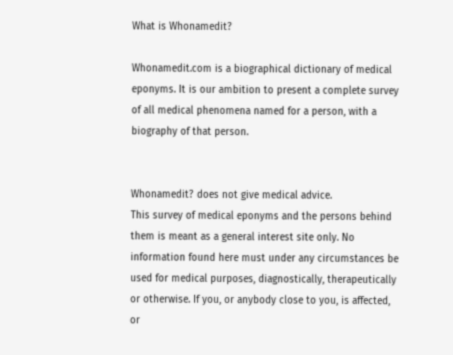What is Whonamedit?

Whonamedit.com is a biographical dictionary of medical eponyms. It is our ambition to present a complete survey of all medical phenomena named for a person, with a biography of that person.


Whonamedit? does not give medical advice.
This survey of medical eponyms and the persons behind them is meant as a general interest site only. No information found here must under any circumstances be used for medical purposes, diagnostically, therapeutically or otherwise. If you, or anybody close to you, is affected, or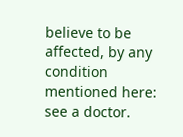believe to be affected, by any condition mentioned here: see a doctor.